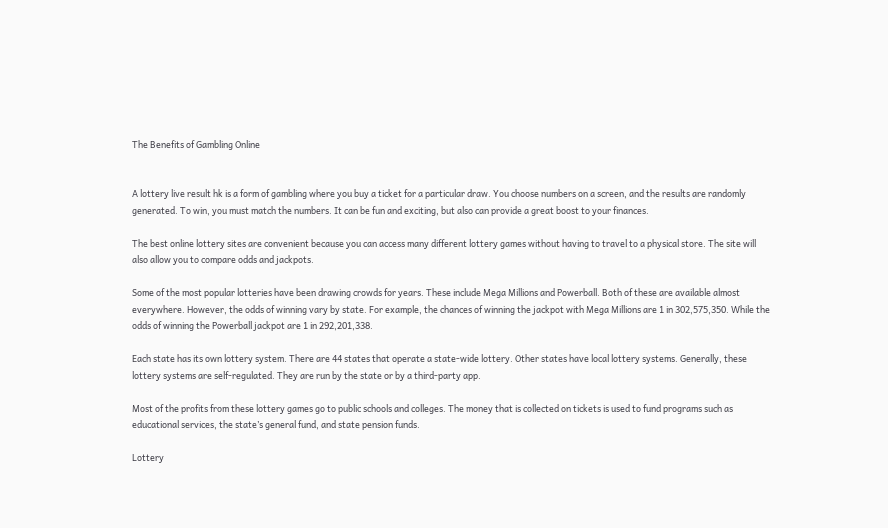The Benefits of Gambling Online


A lottery live result hk is a form of gambling where you buy a ticket for a particular draw. You choose numbers on a screen, and the results are randomly generated. To win, you must match the numbers. It can be fun and exciting, but also can provide a great boost to your finances.

The best online lottery sites are convenient because you can access many different lottery games without having to travel to a physical store. The site will also allow you to compare odds and jackpots.

Some of the most popular lotteries have been drawing crowds for years. These include Mega Millions and Powerball. Both of these are available almost everywhere. However, the odds of winning vary by state. For example, the chances of winning the jackpot with Mega Millions are 1 in 302,575,350. While the odds of winning the Powerball jackpot are 1 in 292,201,338.

Each state has its own lottery system. There are 44 states that operate a state-wide lottery. Other states have local lottery systems. Generally, these lottery systems are self-regulated. They are run by the state or by a third-party app.

Most of the profits from these lottery games go to public schools and colleges. The money that is collected on tickets is used to fund programs such as educational services, the state’s general fund, and state pension funds.

Lottery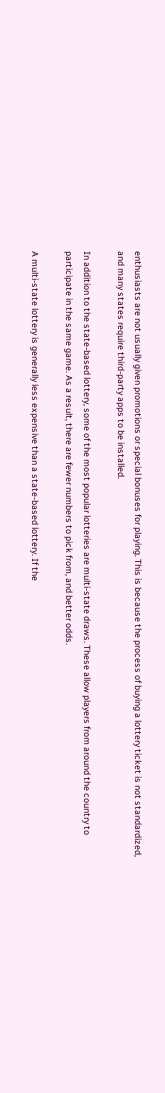enthusiasts are not usually given promotions or special bonuses for playing. This is because the process of buying a lottery ticket is not standardized, and many states require third-party apps to be installed.

In addition to the state-based lottery, some of the most popular lotteries are multi-state draws. These allow players from around the country to participate in the same game. As a result, there are fewer numbers to pick from, and better odds.

A multi-state lottery is generally less expensive than a state-based lottery. If the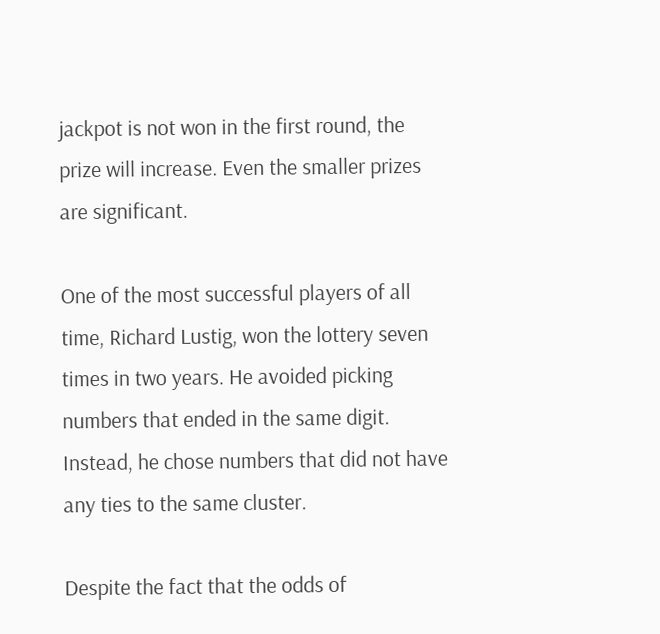jackpot is not won in the first round, the prize will increase. Even the smaller prizes are significant.

One of the most successful players of all time, Richard Lustig, won the lottery seven times in two years. He avoided picking numbers that ended in the same digit. Instead, he chose numbers that did not have any ties to the same cluster.

Despite the fact that the odds of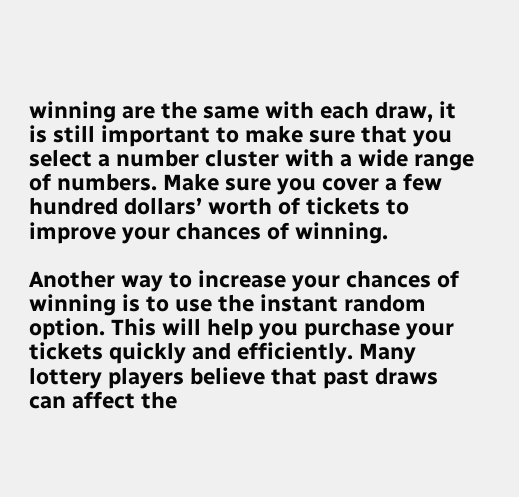winning are the same with each draw, it is still important to make sure that you select a number cluster with a wide range of numbers. Make sure you cover a few hundred dollars’ worth of tickets to improve your chances of winning.

Another way to increase your chances of winning is to use the instant random option. This will help you purchase your tickets quickly and efficiently. Many lottery players believe that past draws can affect the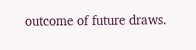outcome of future draws.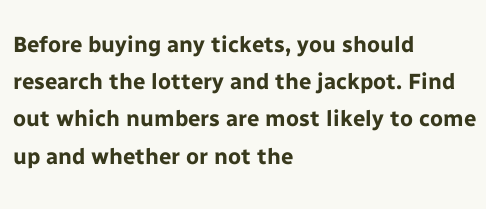Before buying any tickets, you should research the lottery and the jackpot. Find out which numbers are most likely to come up and whether or not the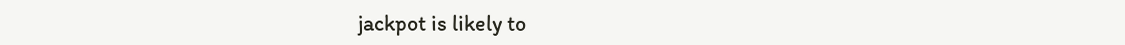jackpot is likely to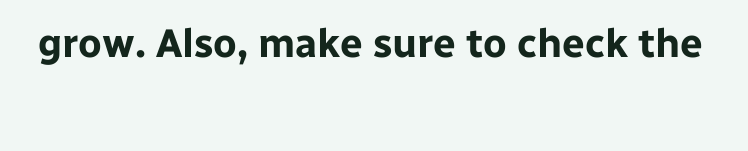grow. Also, make sure to check the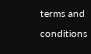terms and conditions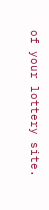of your lottery site.